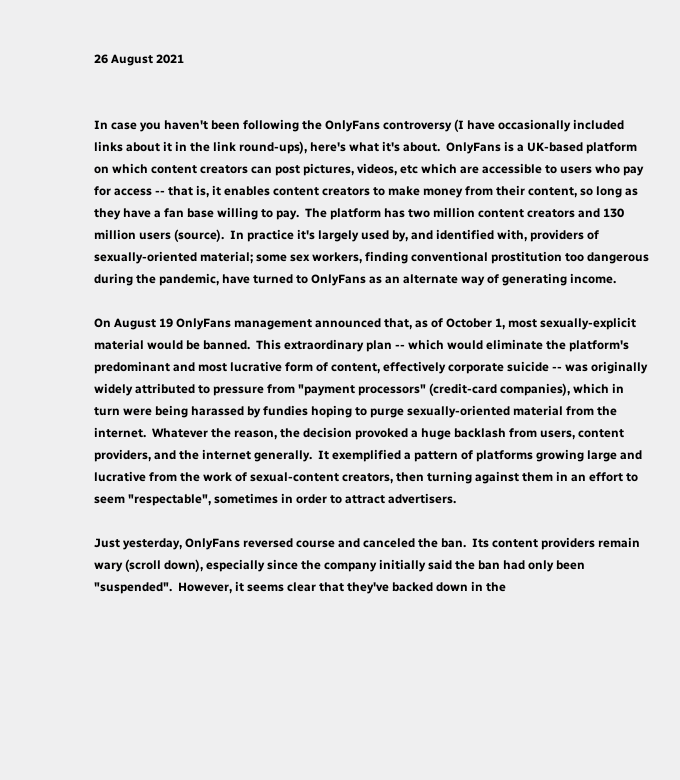26 August 2021


In case you haven't been following the OnlyFans controversy (I have occasionally included links about it in the link round-ups), here's what it's about.  OnlyFans is a UK-based platform on which content creators can post pictures, videos, etc which are accessible to users who pay for access -- that is, it enables content creators to make money from their content, so long as they have a fan base willing to pay.  The platform has two million content creators and 130 million users (source).  In practice it's largely used by, and identified with, providers of sexually-oriented material; some sex workers, finding conventional prostitution too dangerous during the pandemic, have turned to OnlyFans as an alternate way of generating income.

On August 19 OnlyFans management announced that, as of October 1, most sexually-explicit material would be banned.  This extraordinary plan -- which would eliminate the platform's predominant and most lucrative form of content, effectively corporate suicide -- was originally widely attributed to pressure from "payment processors" (credit-card companies), which in turn were being harassed by fundies hoping to purge sexually-oriented material from the internet.  Whatever the reason, the decision provoked a huge backlash from users, content providers, and the internet generally.  It exemplified a pattern of platforms growing large and lucrative from the work of sexual-content creators, then turning against them in an effort to seem "respectable", sometimes in order to attract advertisers.

Just yesterday, OnlyFans reversed course and canceled the ban.  Its content providers remain wary (scroll down), especially since the company initially said the ban had only been "suspended".  However, it seems clear that they've backed down in the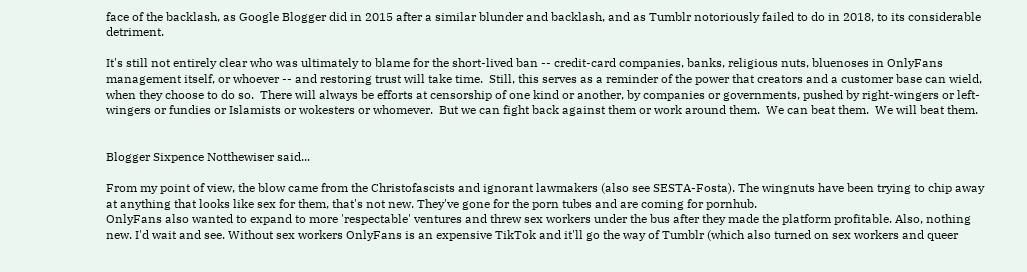face of the backlash, as Google Blogger did in 2015 after a similar blunder and backlash, and as Tumblr notoriously failed to do in 2018, to its considerable detriment.

It's still not entirely clear who was ultimately to blame for the short-lived ban -- credit-card companies, banks, religious nuts, bluenoses in OnlyFans management itself, or whoever -- and restoring trust will take time.  Still, this serves as a reminder of the power that creators and a customer base can wield, when they choose to do so.  There will always be efforts at censorship of one kind or another, by companies or governments, pushed by right-wingers or left-wingers or fundies or Islamists or wokesters or whomever.  But we can fight back against them or work around them.  We can beat them.  We will beat them.


Blogger Sixpence Notthewiser said...

From my point of view, the blow came from the Christofascists and ignorant lawmakers (also see SESTA-Fosta). The wingnuts have been trying to chip away at anything that looks like sex for them, that's not new. They've gone for the porn tubes and are coming for pornhub.
OnlyFans also wanted to expand to more 'respectable' ventures and threw sex workers under the bus after they made the platform profitable. Also, nothing new. I'd wait and see. Without sex workers OnlyFans is an expensive TikTok and it'll go the way of Tumblr (which also turned on sex workers and queer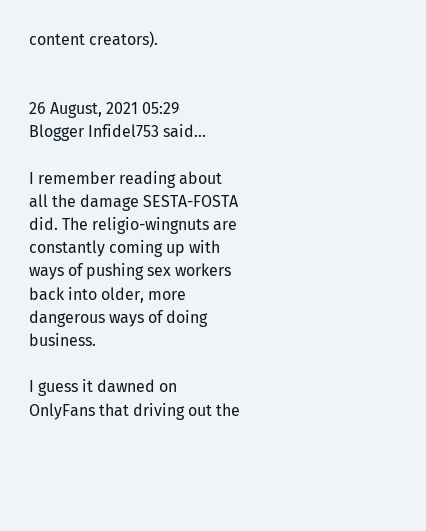content creators).


26 August, 2021 05:29
Blogger Infidel753 said...

I remember reading about all the damage SESTA-FOSTA did. The religio-wingnuts are constantly coming up with ways of pushing sex workers back into older, more dangerous ways of doing business.

I guess it dawned on OnlyFans that driving out the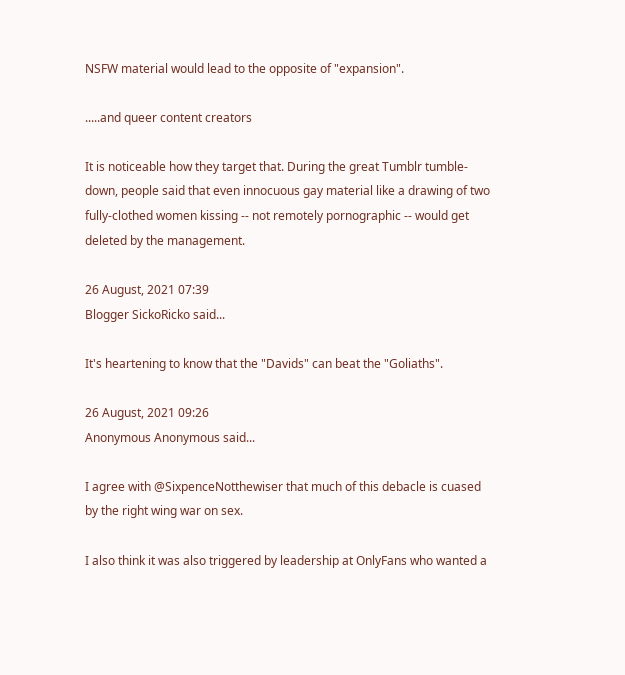NSFW material would lead to the opposite of "expansion".

.....and queer content creators

It is noticeable how they target that. During the great Tumblr tumble-down, people said that even innocuous gay material like a drawing of two fully-clothed women kissing -- not remotely pornographic -- would get deleted by the management.

26 August, 2021 07:39
Blogger SickoRicko said...

It's heartening to know that the "Davids" can beat the "Goliaths".

26 August, 2021 09:26
Anonymous Anonymous said...

I agree with @SixpenceNotthewiser that much of this debacle is cuased by the right wing war on sex.

I also think it was also triggered by leadership at OnlyFans who wanted a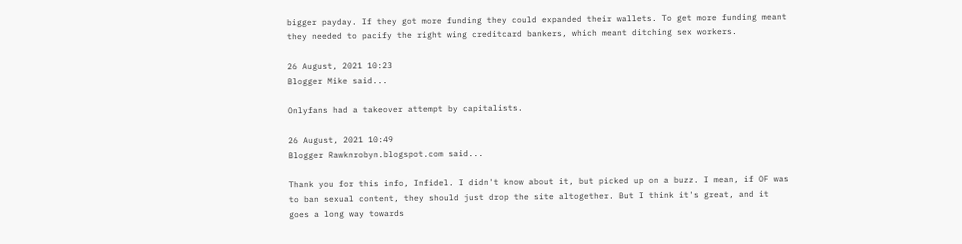bigger payday. If they got more funding they could expanded their wallets. To get more funding meant they needed to pacify the right wing creditcard bankers, which meant ditching sex workers.

26 August, 2021 10:23
Blogger Mike said...

Onlyfans had a takeover attempt by capitalists.

26 August, 2021 10:49
Blogger Rawknrobyn.blogspot.com said...

Thank you for this info, Infidel. I didn't know about it, but picked up on a buzz. I mean, if OF was to ban sexual content, they should just drop the site altogether. But I think it's great, and it goes a long way towards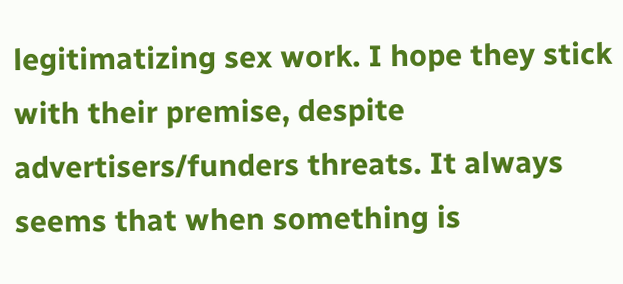legitimatizing sex work. I hope they stick with their premise, despite advertisers/funders threats. It always seems that when something is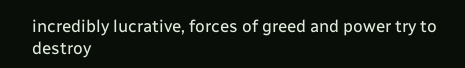incredibly lucrative, forces of greed and power try to destroy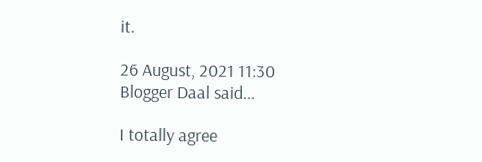it.

26 August, 2021 11:30
Blogger Daal said...

I totally agree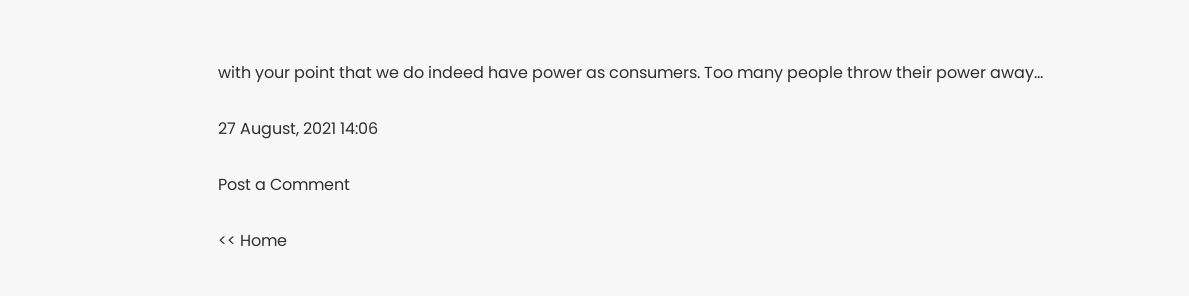with your point that we do indeed have power as consumers. Too many people throw their power away...

27 August, 2021 14:06

Post a Comment

<< Home